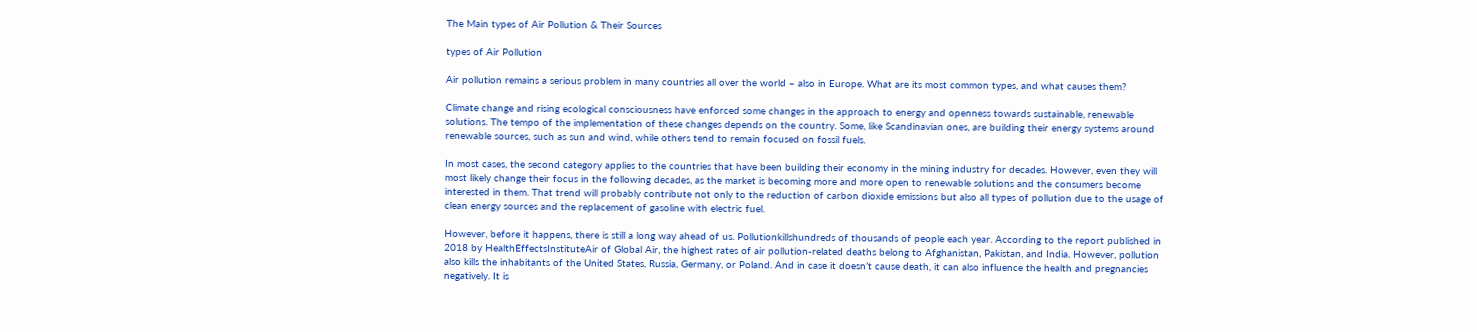The Main types of Air Pollution & Their Sources

types of Air Pollution

Air pollution remains a serious problem in many countries all over the world – also in Europe. What are its most common types, and what causes them?

Climate change and rising ecological consciousness have enforced some changes in the approach to energy and openness towards sustainable, renewable solutions. The tempo of the implementation of these changes depends on the country. Some, like Scandinavian ones, are building their energy systems around renewable sources, such as sun and wind, while others tend to remain focused on fossil fuels.

In most cases, the second category applies to the countries that have been building their economy in the mining industry for decades. However, even they will most likely change their focus in the following decades, as the market is becoming more and more open to renewable solutions and the consumers become interested in them. That trend will probably contribute not only to the reduction of carbon dioxide emissions but also all types of pollution due to the usage of clean energy sources and the replacement of gasoline with electric fuel.

However, before it happens, there is still a long way ahead of us. Pollutionkillshundreds of thousands of people each year. According to the report published in 2018 by HealthEffectsInstituteAir of Global Air, the highest rates of air pollution-related deaths belong to Afghanistan, Pakistan, and India. However, pollution also kills the inhabitants of the United States, Russia, Germany, or Poland. And in case it doesn’t cause death, it can also influence the health and pregnancies negatively. It is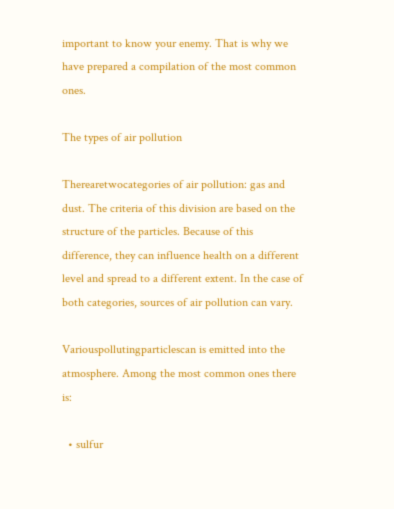important to know your enemy. That is why we have prepared a compilation of the most common ones.

The types of air pollution

Therearetwocategories of air pollution: gas and dust. The criteria of this division are based on the structure of the particles. Because of this difference, they can influence health on a different level and spread to a different extent. In the case of both categories, sources of air pollution can vary.

Variouspollutingparticlescan is emitted into the atmosphere. Among the most common ones there is:

  • sulfur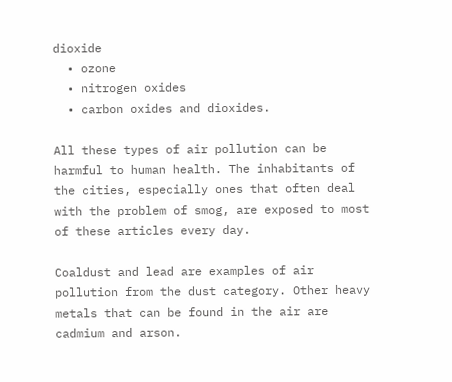dioxide
  • ozone
  • nitrogen oxides
  • carbon oxides and dioxides.

All these types of air pollution can be harmful to human health. The inhabitants of the cities, especially ones that often deal with the problem of smog, are exposed to most of these articles every day.

Coaldust and lead are examples of air pollution from the dust category. Other heavy metals that can be found in the air are cadmium and arson.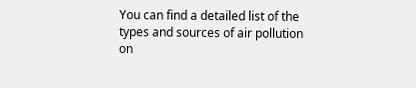You can find a detailed list of the types and sources of air pollution on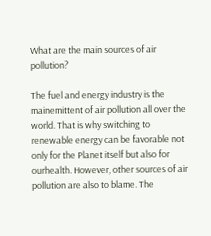What are the main sources of air pollution?

The fuel and energy industry is the mainemittent of air pollution all over the world. That is why switching to renewable energy can be favorable not only for the Planet itself but also for ourhealth. However, other sources of air pollution are also to blame. The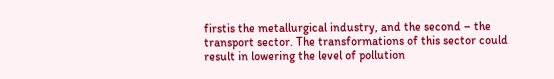firstis the metallurgical industry, and the second – the transport sector. The transformations of this sector could result in lowering the level of pollution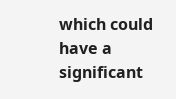which could have a significant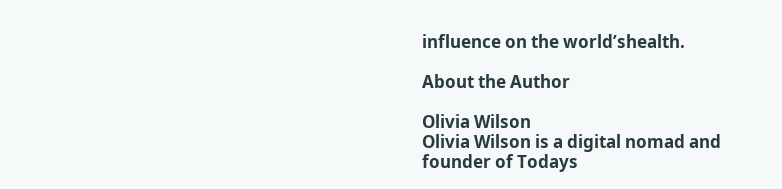influence on the world’shealth.

About the Author

Olivia Wilson
Olivia Wilson is a digital nomad and founder of Todays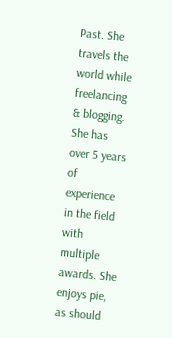Past. She travels the world while freelancing & blogging. She has over 5 years of experience in the field with multiple awards. She enjoys pie, as should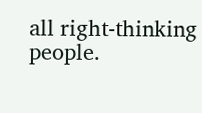all right-thinking people.